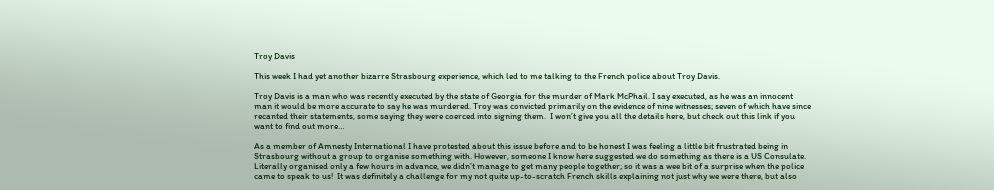Troy Davis

This week I had yet another bizarre Strasbourg experience, which led to me talking to the French police about Troy Davis.

Troy Davis is a man who was recently executed by the state of Georgia for the murder of Mark McPhail. I say executed, as he was an innocent man it would be more accurate to say he was murdered. Troy was convicted primarily on the evidence of nine witnesses; seven of which have since recanted their statements, some saying they were coerced into signing them.  I won’t give you all the details here, but check out this link if you want to find out more…

As a member of Amnesty International I have protested about this issue before and to be honest I was feeling a little bit frustrated being in Strasbourg without a group to organise something with. However, someone I know here suggested we do something as there is a US Consulate. Literally organised only a few hours in advance, we didn’t manage to get many people together; so it was a wee bit of a surprise when the police came to speak to us!  It was definitely a challenge for my not quite up-to-scratch French skills explaining not just why we were there, but also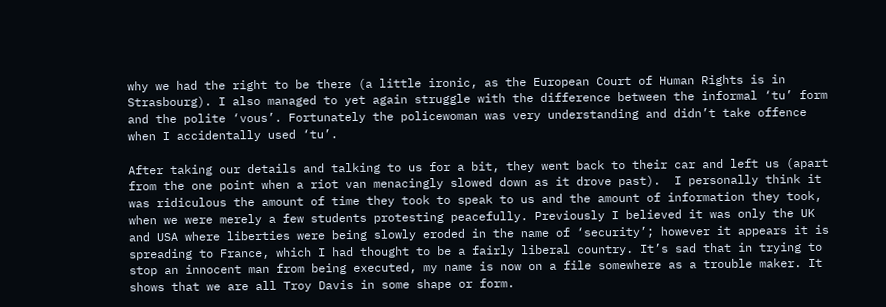why we had the right to be there (a little ironic, as the European Court of Human Rights is in Strasbourg). I also managed to yet again struggle with the difference between the informal ‘tu’ form and the polite ‘vous’. Fortunately the policewoman was very understanding and didn’t take offence when I accidentally used ‘tu’.

After taking our details and talking to us for a bit, they went back to their car and left us (apart from the one point when a riot van menacingly slowed down as it drove past).  I personally think it was ridiculous the amount of time they took to speak to us and the amount of information they took, when we were merely a few students protesting peacefully. Previously I believed it was only the UK and USA where liberties were being slowly eroded in the name of ‘security’; however it appears it is spreading to France, which I had thought to be a fairly liberal country. It’s sad that in trying to stop an innocent man from being executed, my name is now on a file somewhere as a trouble maker. It shows that we are all Troy Davis in some shape or form.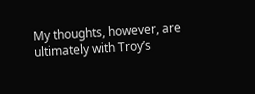My thoughts, however, are ultimately with Troy’s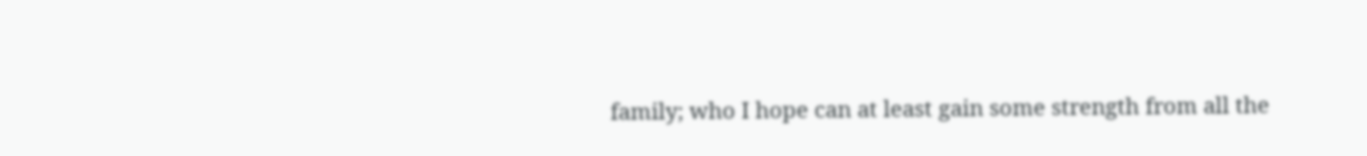family; who I hope can at least gain some strength from all the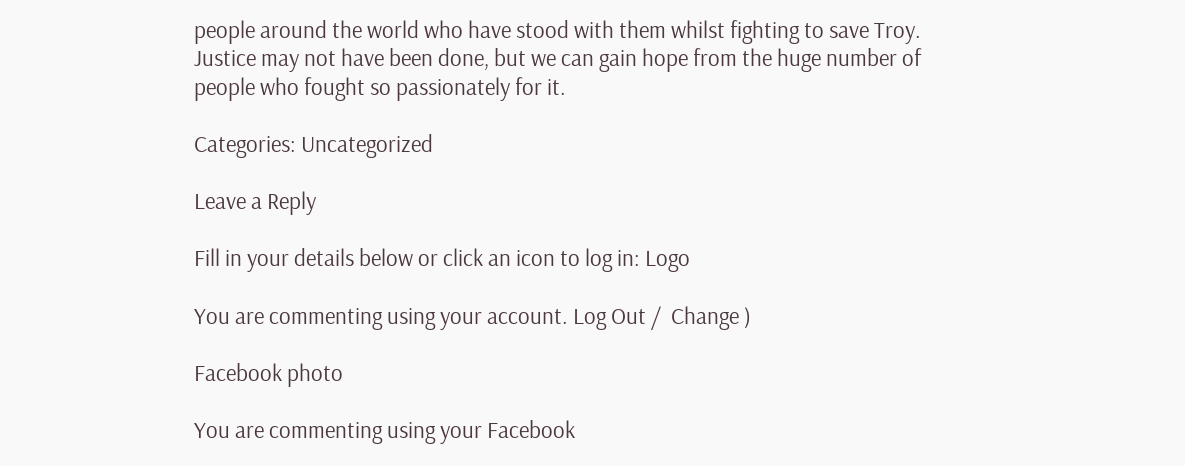people around the world who have stood with them whilst fighting to save Troy. Justice may not have been done, but we can gain hope from the huge number of people who fought so passionately for it.

Categories: Uncategorized

Leave a Reply

Fill in your details below or click an icon to log in: Logo

You are commenting using your account. Log Out /  Change )

Facebook photo

You are commenting using your Facebook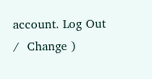account. Log Out /  Change )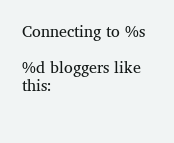Connecting to %s

%d bloggers like this: